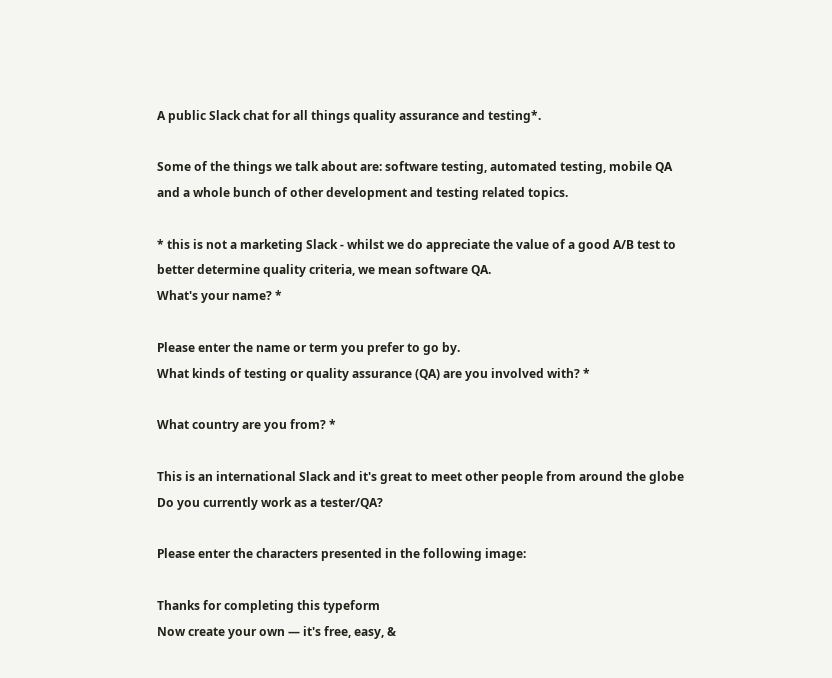A public Slack chat for all things quality assurance and testing*.

Some of the things we talk about are: software testing, automated testing, mobile QA and a whole bunch of other development and testing related topics.

* this is not a marketing Slack - whilst we do appreciate the value of a good A/B test to better determine quality criteria, we mean software QA.
What's your name? *

Please enter the name or term you prefer to go by.
What kinds of testing or quality assurance (QA) are you involved with? *

What country are you from? *

This is an international Slack and it's great to meet other people from around the globe
Do you currently work as a tester/QA?

Please enter the characters presented in the following image:

Thanks for completing this typeform
Now create your own — it's free, easy, &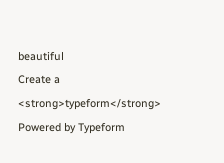beautiful
Create a <strong>typeform</strong>
Powered by Typeform